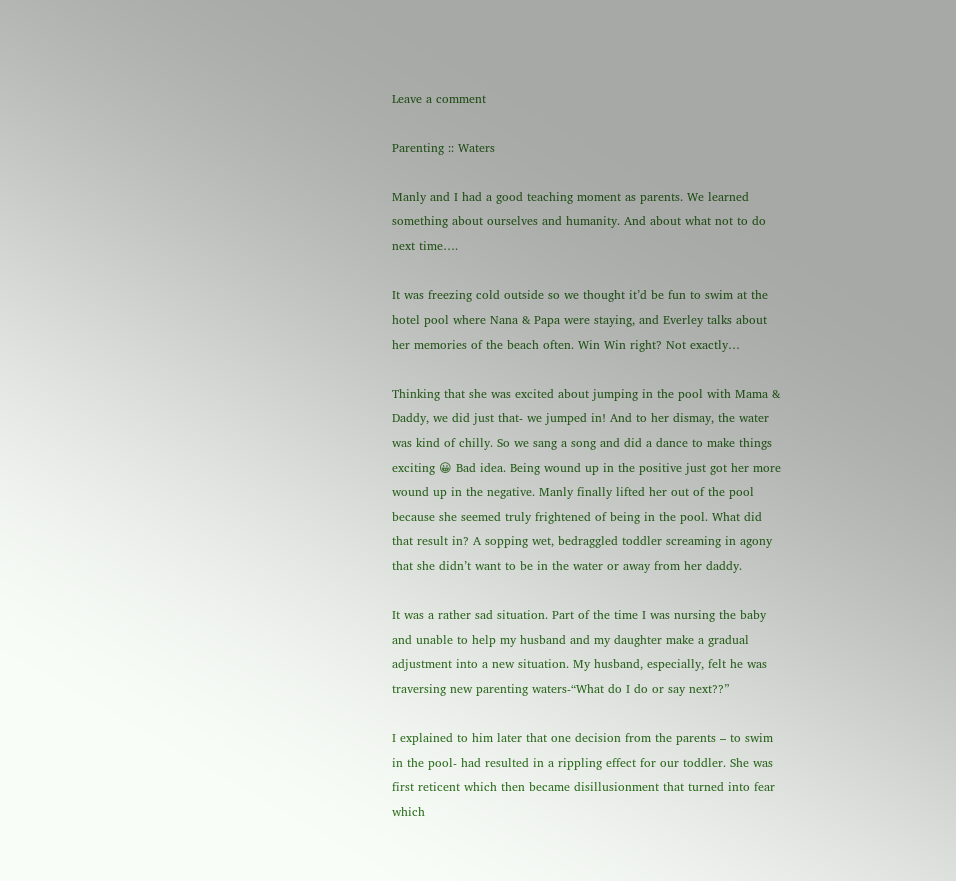Leave a comment

Parenting :: Waters

Manly and I had a good teaching moment as parents. We learned something about ourselves and humanity. And about what not to do next time….

It was freezing cold outside so we thought it’d be fun to swim at the hotel pool where Nana & Papa were staying, and Everley talks about her memories of the beach often. Win Win right? Not exactly…

Thinking that she was excited about jumping in the pool with Mama & Daddy, we did just that- we jumped in! And to her dismay, the water was kind of chilly. So we sang a song and did a dance to make things exciting 😀 Bad idea. Being wound up in the positive just got her more wound up in the negative. Manly finally lifted her out of the pool because she seemed truly frightened of being in the pool. What did that result in? A sopping wet, bedraggled toddler screaming in agony that she didn’t want to be in the water or away from her daddy.

It was a rather sad situation. Part of the time I was nursing the baby and unable to help my husband and my daughter make a gradual adjustment into a new situation. My husband, especially, felt he was traversing new parenting waters-“What do I do or say next??”

I explained to him later that one decision from the parents – to swim in the pool- had resulted in a rippling effect for our toddler. She was first reticent which then became disillusionment that turned into fear which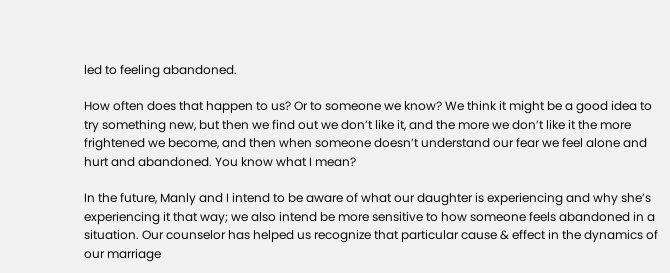led to feeling abandoned.

How often does that happen to us? Or to someone we know? We think it might be a good idea to try something new, but then we find out we don’t like it, and the more we don’t like it the more frightened we become, and then when someone doesn’t understand our fear we feel alone and hurt and abandoned. You know what I mean?

In the future, Manly and I intend to be aware of what our daughter is experiencing and why she’s experiencing it that way; we also intend be more sensitive to how someone feels abandoned in a situation. Our counselor has helped us recognize that particular cause & effect in the dynamics of our marriage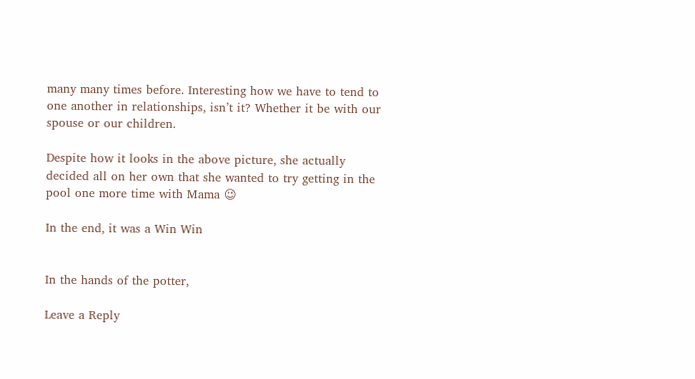many many times before. Interesting how we have to tend to one another in relationships, isn’t it? Whether it be with our spouse or our children.

Despite how it looks in the above picture, she actually decided all on her own that she wanted to try getting in the pool one more time with Mama 😉

In the end, it was a Win Win


In the hands of the potter,

Leave a Reply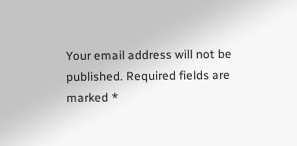Your email address will not be published. Required fields are marked *